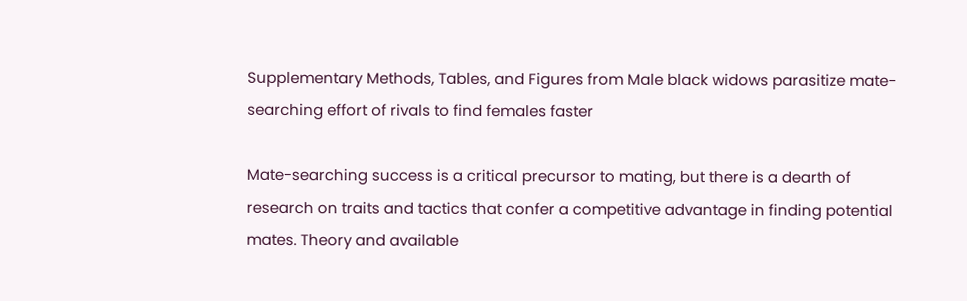Supplementary Methods, Tables, and Figures from Male black widows parasitize mate-searching effort of rivals to find females faster

Mate-searching success is a critical precursor to mating, but there is a dearth of research on traits and tactics that confer a competitive advantage in finding potential mates. Theory and available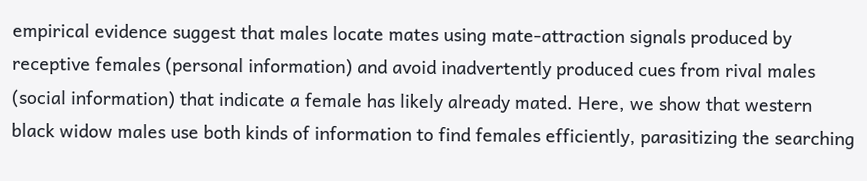empirical evidence suggest that males locate mates using mate-attraction signals produced by receptive females (personal information) and avoid inadvertently produced cues from rival males (social information) that indicate a female has likely already mated. Here, we show that western black widow males use both kinds of information to find females efficiently, parasitizing the searching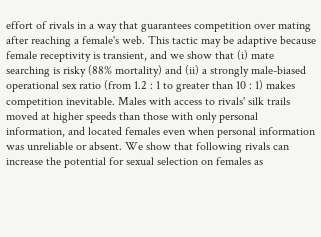effort of rivals in a way that guarantees competition over mating after reaching a female's web. This tactic may be adaptive because female receptivity is transient, and we show that (i) mate searching is risky (88% mortality) and (ii) a strongly male-biased operational sex ratio (from 1.2 : 1 to greater than 10 : 1) makes competition inevitable. Males with access to rivals' silk trails moved at higher speeds than those with only personal information, and located females even when personal information was unreliable or absent. We show that following rivals can increase the potential for sexual selection on females as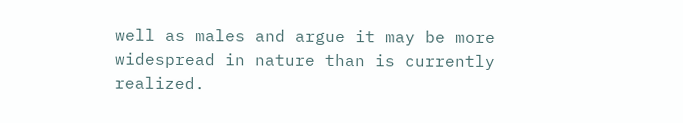well as males and argue it may be more widespread in nature than is currently realized.